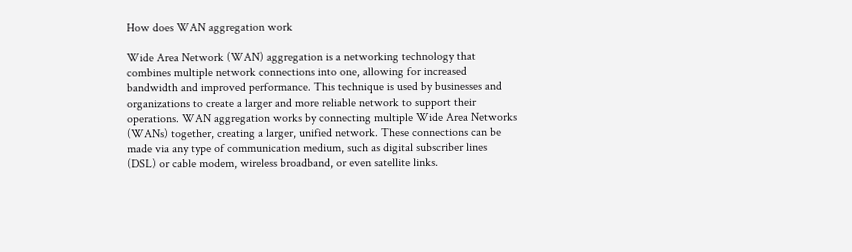How does WAN aggregation work

Wide Area Network (WAN) aggregation is a networking technology that combines multiple network connections into one, allowing for increased bandwidth and improved performance. This technique is used by businesses and organizations to create a larger and more reliable network to support their operations. WAN aggregation works by connecting multiple Wide Area Networks (WANs) together, creating a larger, unified network. These connections can be made via any type of communication medium, such as digital subscriber lines (DSL) or cable modem, wireless broadband, or even satellite links.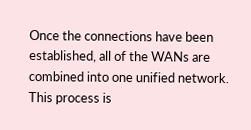Once the connections have been established, all of the WANs are combined into one unified network. This process is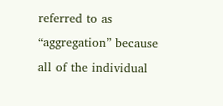referred to as “aggregation” because all of the individual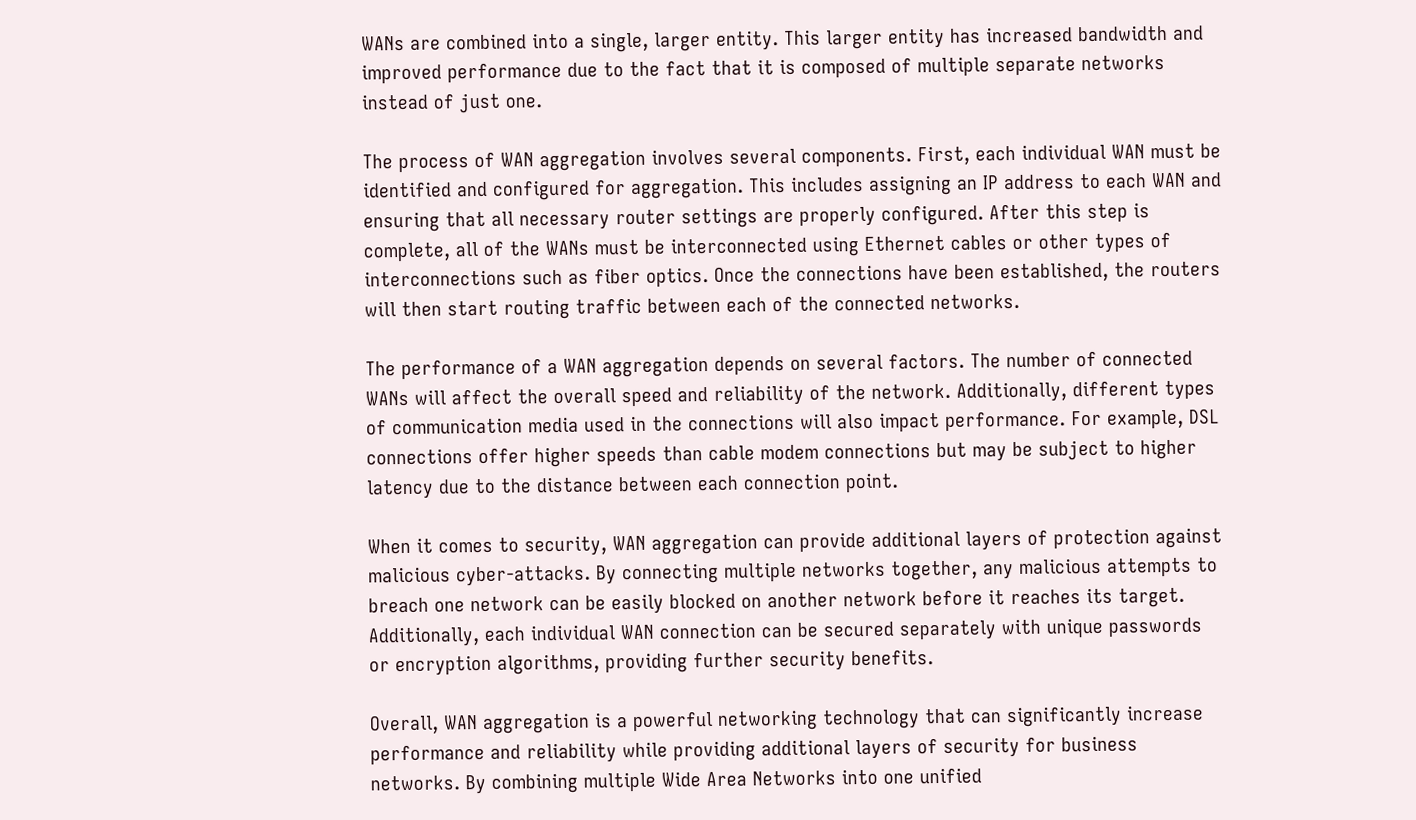WANs are combined into a single, larger entity. This larger entity has increased bandwidth and improved performance due to the fact that it is composed of multiple separate networks instead of just one.

The process of WAN aggregation involves several components. First, each individual WAN must be identified and configured for aggregation. This includes assigning an IP address to each WAN and ensuring that all necessary router settings are properly configured. After this step is complete, all of the WANs must be interconnected using Ethernet cables or other types of interconnections such as fiber optics. Once the connections have been established, the routers will then start routing traffic between each of the connected networks.

The performance of a WAN aggregation depends on several factors. The number of connected WANs will affect the overall speed and reliability of the network. Additionally, different types of communication media used in the connections will also impact performance. For example, DSL connections offer higher speeds than cable modem connections but may be subject to higher latency due to the distance between each connection point.

When it comes to security, WAN aggregation can provide additional layers of protection against malicious cyber-attacks. By connecting multiple networks together, any malicious attempts to breach one network can be easily blocked on another network before it reaches its target. Additionally, each individual WAN connection can be secured separately with unique passwords or encryption algorithms, providing further security benefits.

Overall, WAN aggregation is a powerful networking technology that can significantly increase performance and reliability while providing additional layers of security for business networks. By combining multiple Wide Area Networks into one unified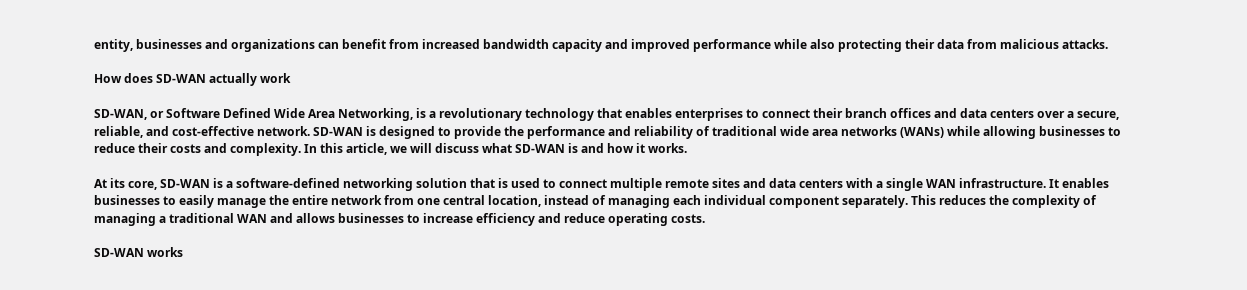entity, businesses and organizations can benefit from increased bandwidth capacity and improved performance while also protecting their data from malicious attacks.

How does SD-WAN actually work

SD-WAN, or Software Defined Wide Area Networking, is a revolutionary technology that enables enterprises to connect their branch offices and data centers over a secure, reliable, and cost-effective network. SD-WAN is designed to provide the performance and reliability of traditional wide area networks (WANs) while allowing businesses to reduce their costs and complexity. In this article, we will discuss what SD-WAN is and how it works.

At its core, SD-WAN is a software-defined networking solution that is used to connect multiple remote sites and data centers with a single WAN infrastructure. It enables businesses to easily manage the entire network from one central location, instead of managing each individual component separately. This reduces the complexity of managing a traditional WAN and allows businesses to increase efficiency and reduce operating costs.

SD-WAN works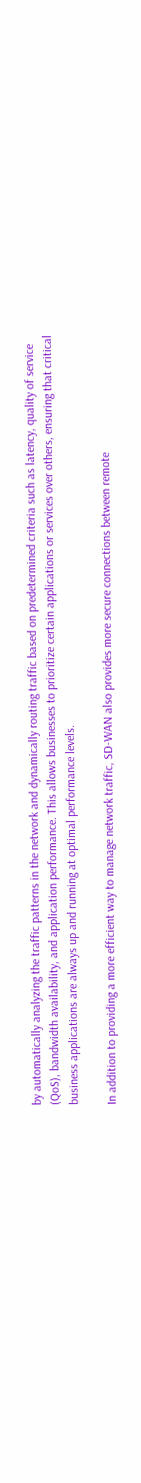by automatically analyzing the traffic patterns in the network and dynamically routing traffic based on predetermined criteria such as latency, quality of service (QoS), bandwidth availability, and application performance. This allows businesses to prioritize certain applications or services over others, ensuring that critical business applications are always up and running at optimal performance levels.

In addition to providing a more efficient way to manage network traffic, SD-WAN also provides more secure connections between remote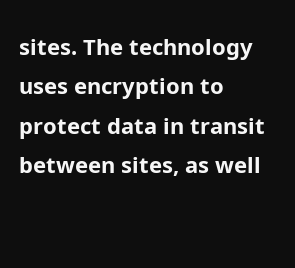sites. The technology uses encryption to protect data in transit between sites, as well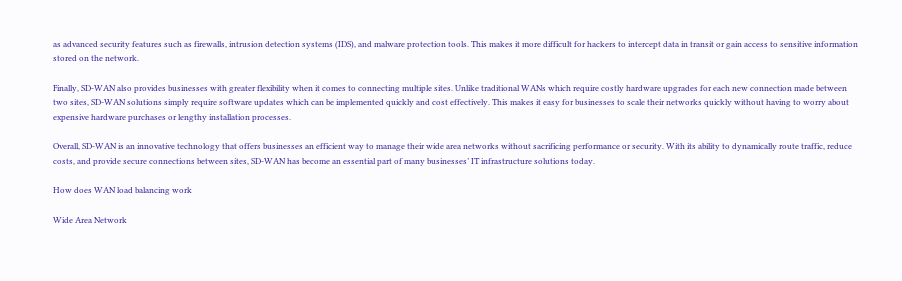as advanced security features such as firewalls, intrusion detection systems (IDS), and malware protection tools. This makes it more difficult for hackers to intercept data in transit or gain access to sensitive information stored on the network.

Finally, SD-WAN also provides businesses with greater flexibility when it comes to connecting multiple sites. Unlike traditional WANs which require costly hardware upgrades for each new connection made between two sites, SD-WAN solutions simply require software updates which can be implemented quickly and cost effectively. This makes it easy for businesses to scale their networks quickly without having to worry about expensive hardware purchases or lengthy installation processes.

Overall, SD-WAN is an innovative technology that offers businesses an efficient way to manage their wide area networks without sacrificing performance or security. With its ability to dynamically route traffic, reduce costs, and provide secure connections between sites, SD-WAN has become an essential part of many businesses’ IT infrastructure solutions today.

How does WAN load balancing work

Wide Area Network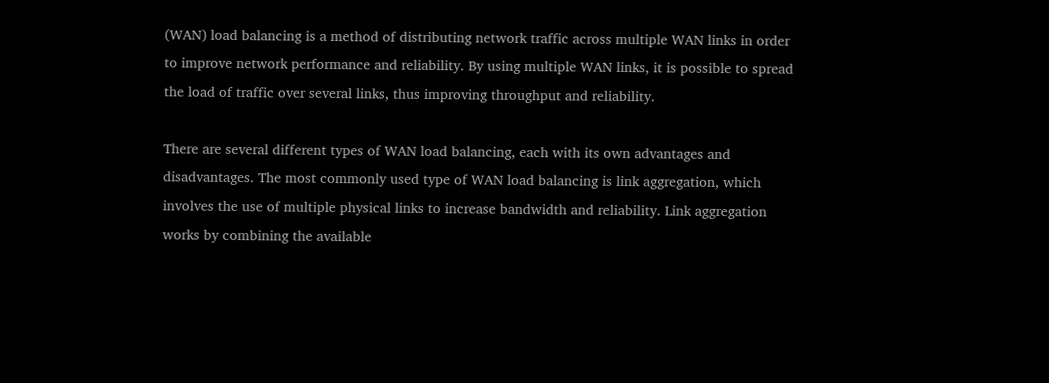(WAN) load balancing is a method of distributing network traffic across multiple WAN links in order to improve network performance and reliability. By using multiple WAN links, it is possible to spread the load of traffic over several links, thus improving throughput and reliability.

There are several different types of WAN load balancing, each with its own advantages and disadvantages. The most commonly used type of WAN load balancing is link aggregation, which involves the use of multiple physical links to increase bandwidth and reliability. Link aggregation works by combining the available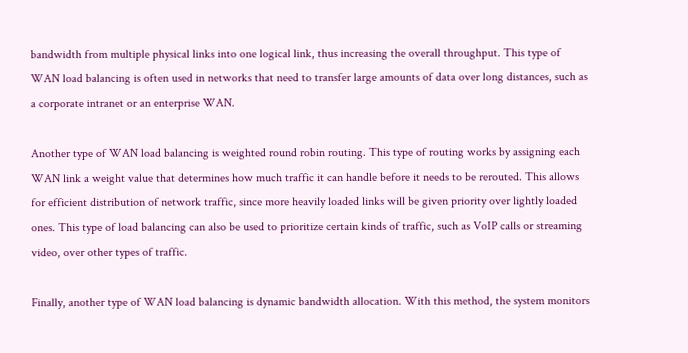bandwidth from multiple physical links into one logical link, thus increasing the overall throughput. This type of WAN load balancing is often used in networks that need to transfer large amounts of data over long distances, such as a corporate intranet or an enterprise WAN.

Another type of WAN load balancing is weighted round robin routing. This type of routing works by assigning each WAN link a weight value that determines how much traffic it can handle before it needs to be rerouted. This allows for efficient distribution of network traffic, since more heavily loaded links will be given priority over lightly loaded ones. This type of load balancing can also be used to prioritize certain kinds of traffic, such as VoIP calls or streaming video, over other types of traffic.

Finally, another type of WAN load balancing is dynamic bandwidth allocation. With this method, the system monitors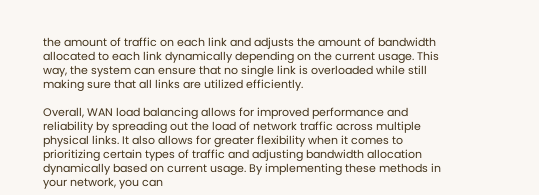the amount of traffic on each link and adjusts the amount of bandwidth allocated to each link dynamically depending on the current usage. This way, the system can ensure that no single link is overloaded while still making sure that all links are utilized efficiently.

Overall, WAN load balancing allows for improved performance and reliability by spreading out the load of network traffic across multiple physical links. It also allows for greater flexibility when it comes to prioritizing certain types of traffic and adjusting bandwidth allocation dynamically based on current usage. By implementing these methods in your network, you can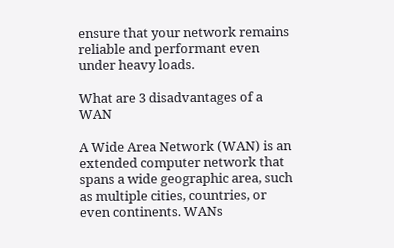ensure that your network remains reliable and performant even under heavy loads.

What are 3 disadvantages of a WAN

A Wide Area Network (WAN) is an extended computer network that spans a wide geographic area, such as multiple cities, countries, or even continents. WANs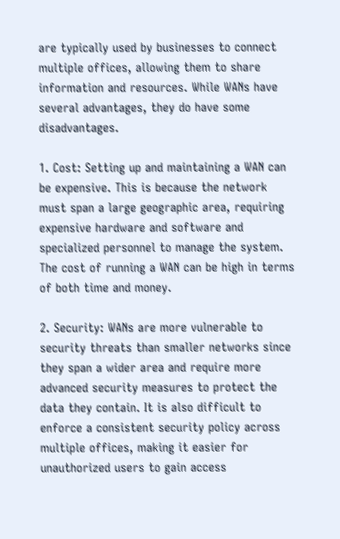are typically used by businesses to connect multiple offices, allowing them to share information and resources. While WANs have several advantages, they do have some disadvantages.

1. Cost: Setting up and maintaining a WAN can be expensive. This is because the network must span a large geographic area, requiring expensive hardware and software and specialized personnel to manage the system. The cost of running a WAN can be high in terms of both time and money.

2. Security: WANs are more vulnerable to security threats than smaller networks since they span a wider area and require more advanced security measures to protect the data they contain. It is also difficult to enforce a consistent security policy across multiple offices, making it easier for unauthorized users to gain access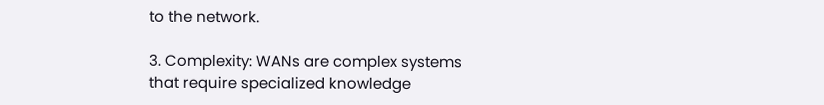to the network.

3. Complexity: WANs are complex systems that require specialized knowledge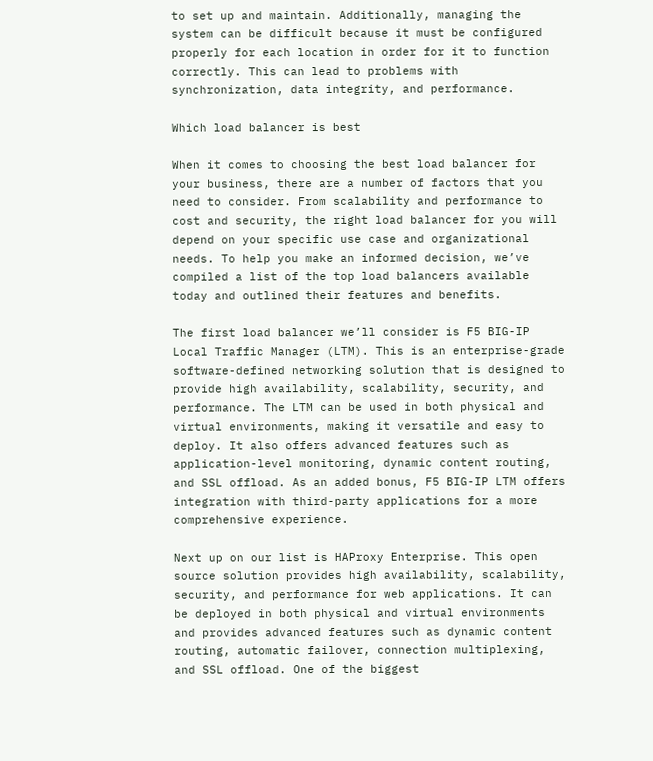to set up and maintain. Additionally, managing the system can be difficult because it must be configured properly for each location in order for it to function correctly. This can lead to problems with synchronization, data integrity, and performance.

Which load balancer is best

When it comes to choosing the best load balancer for your business, there are a number of factors that you need to consider. From scalability and performance to cost and security, the right load balancer for you will depend on your specific use case and organizational needs. To help you make an informed decision, we’ve compiled a list of the top load balancers available today and outlined their features and benefits.

The first load balancer we’ll consider is F5 BIG-IP Local Traffic Manager (LTM). This is an enterprise-grade software-defined networking solution that is designed to provide high availability, scalability, security, and performance. The LTM can be used in both physical and virtual environments, making it versatile and easy to deploy. It also offers advanced features such as application-level monitoring, dynamic content routing, and SSL offload. As an added bonus, F5 BIG-IP LTM offers integration with third-party applications for a more comprehensive experience.

Next up on our list is HAProxy Enterprise. This open source solution provides high availability, scalability, security, and performance for web applications. It can be deployed in both physical and virtual environments and provides advanced features such as dynamic content routing, automatic failover, connection multiplexing, and SSL offload. One of the biggest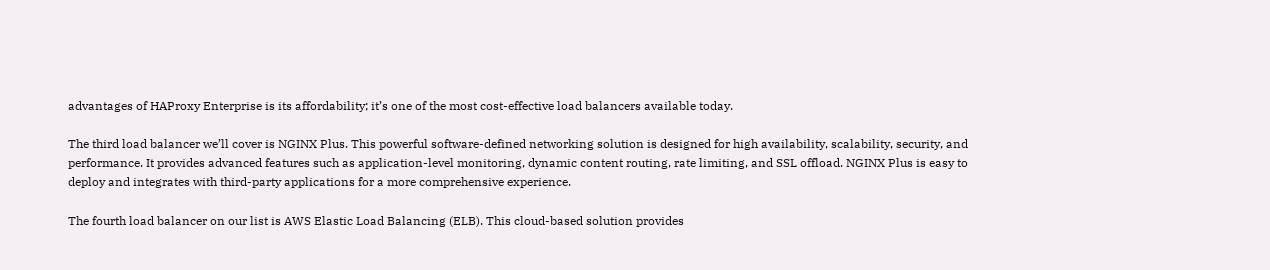advantages of HAProxy Enterprise is its affordability; it’s one of the most cost-effective load balancers available today.

The third load balancer we’ll cover is NGINX Plus. This powerful software-defined networking solution is designed for high availability, scalability, security, and performance. It provides advanced features such as application-level monitoring, dynamic content routing, rate limiting, and SSL offload. NGINX Plus is easy to deploy and integrates with third-party applications for a more comprehensive experience.

The fourth load balancer on our list is AWS Elastic Load Balancing (ELB). This cloud-based solution provides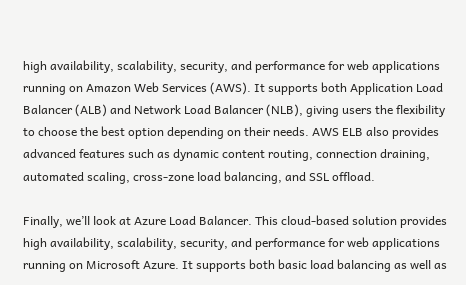high availability, scalability, security, and performance for web applications running on Amazon Web Services (AWS). It supports both Application Load Balancer (ALB) and Network Load Balancer (NLB), giving users the flexibility to choose the best option depending on their needs. AWS ELB also provides advanced features such as dynamic content routing, connection draining, automated scaling, cross-zone load balancing, and SSL offload.

Finally, we’ll look at Azure Load Balancer. This cloud-based solution provides high availability, scalability, security, and performance for web applications running on Microsoft Azure. It supports both basic load balancing as well as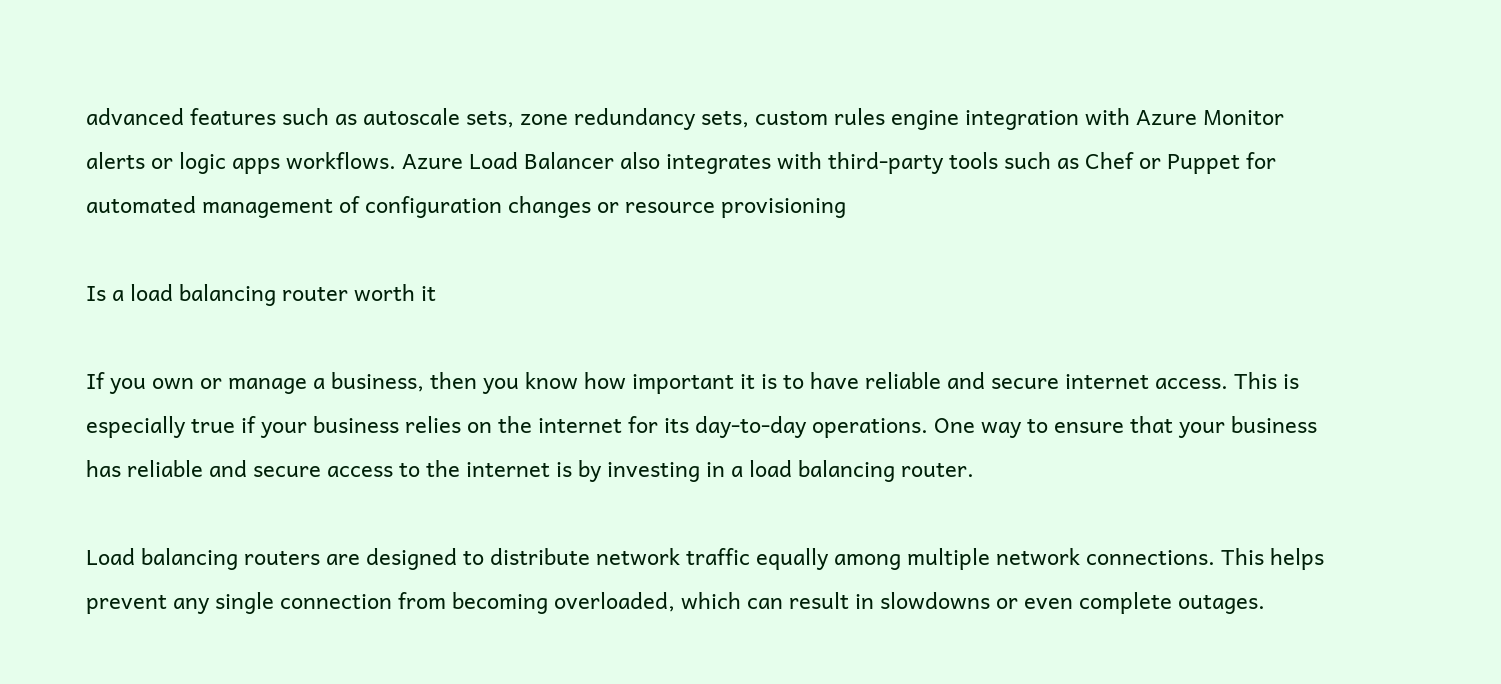advanced features such as autoscale sets, zone redundancy sets, custom rules engine integration with Azure Monitor alerts or logic apps workflows. Azure Load Balancer also integrates with third-party tools such as Chef or Puppet for automated management of configuration changes or resource provisioning

Is a load balancing router worth it

If you own or manage a business, then you know how important it is to have reliable and secure internet access. This is especially true if your business relies on the internet for its day-to-day operations. One way to ensure that your business has reliable and secure access to the internet is by investing in a load balancing router.

Load balancing routers are designed to distribute network traffic equally among multiple network connections. This helps prevent any single connection from becoming overloaded, which can result in slowdowns or even complete outages.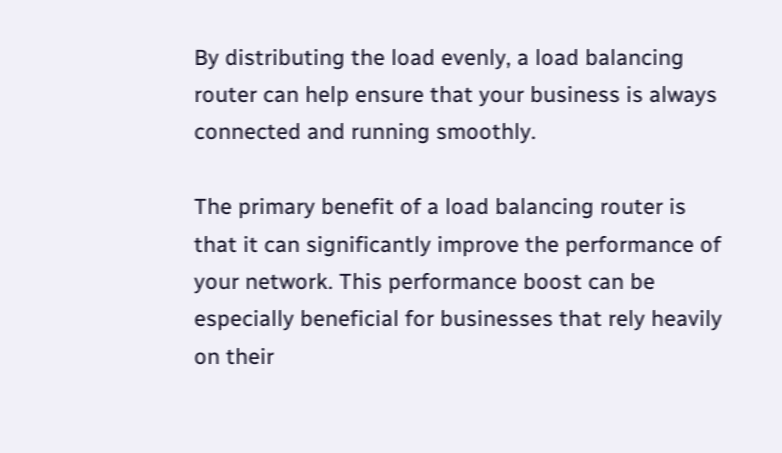By distributing the load evenly, a load balancing router can help ensure that your business is always connected and running smoothly.

The primary benefit of a load balancing router is that it can significantly improve the performance of your network. This performance boost can be especially beneficial for businesses that rely heavily on their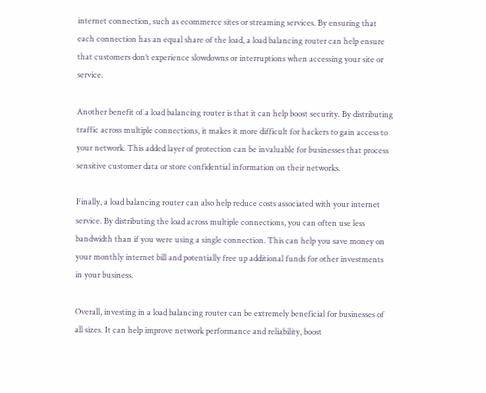internet connection, such as ecommerce sites or streaming services. By ensuring that each connection has an equal share of the load, a load balancing router can help ensure that customers don’t experience slowdowns or interruptions when accessing your site or service.

Another benefit of a load balancing router is that it can help boost security. By distributing traffic across multiple connections, it makes it more difficult for hackers to gain access to your network. This added layer of protection can be invaluable for businesses that process sensitive customer data or store confidential information on their networks.

Finally, a load balancing router can also help reduce costs associated with your internet service. By distributing the load across multiple connections, you can often use less bandwidth than if you were using a single connection. This can help you save money on your monthly internet bill and potentially free up additional funds for other investments in your business.

Overall, investing in a load balancing router can be extremely beneficial for businesses of all sizes. It can help improve network performance and reliability, boost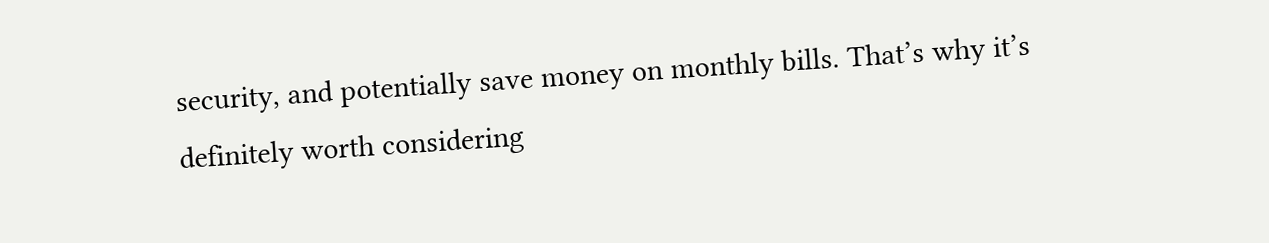security, and potentially save money on monthly bills. That’s why it’s definitely worth considering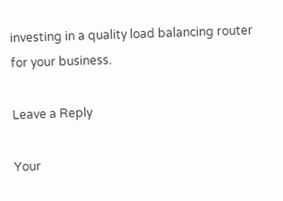investing in a quality load balancing router for your business.

Leave a Reply

Your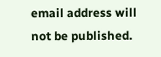email address will not be published.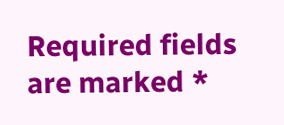Required fields are marked *